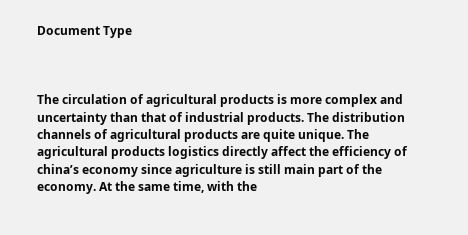Document Type



The circulation of agricultural products is more complex and uncertainty than that of industrial products. The distribution channels of agricultural products are quite unique. The agricultural products logistics directly affect the efficiency of china’s economy since agriculture is still main part of the economy. At the same time, with the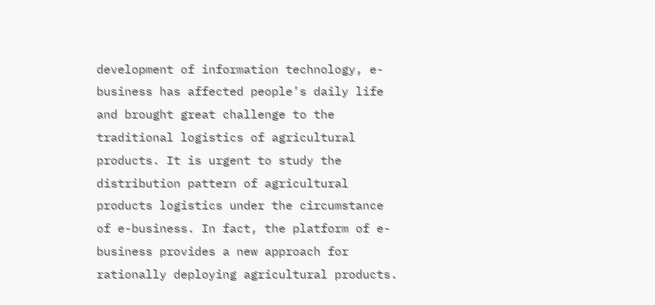development of information technology, e-business has affected people’s daily life and brought great challenge to the traditional logistics of agricultural products. It is urgent to study the distribution pattern of agricultural products logistics under the circumstance of e-business. In fact, the platform of e-business provides a new approach for rationally deploying agricultural products.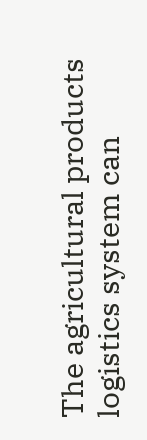The agricultural products logistics system can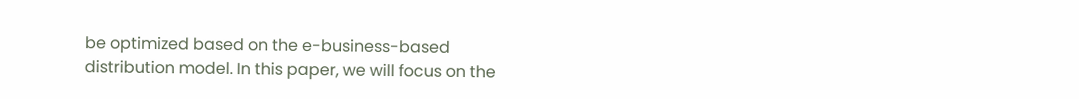be optimized based on the e-business-based distribution model. In this paper, we will focus on the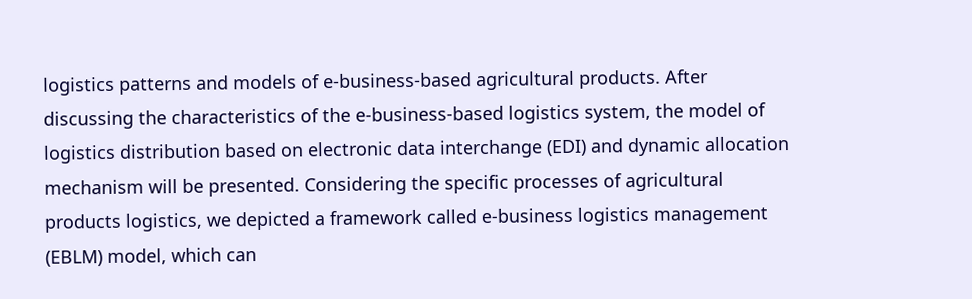logistics patterns and models of e-business-based agricultural products. After discussing the characteristics of the e-business-based logistics system, the model of logistics distribution based on electronic data interchange (EDI) and dynamic allocation mechanism will be presented. Considering the specific processes of agricultural products logistics, we depicted a framework called e-business logistics management (EBLM) model, which can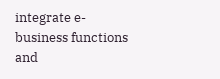integrate e-business functions and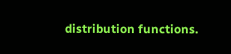distribution functions.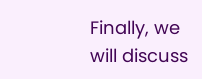Finally, we will discuss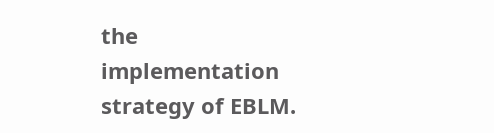the implementation strategy of EBLM.